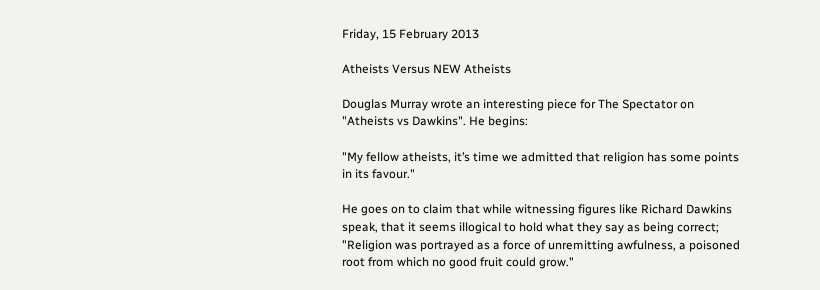Friday, 15 February 2013

Atheists Versus NEW Atheists

Douglas Murray wrote an interesting piece for The Spectator on "Atheists vs Dawkins". He begins:

"My fellow atheists, it’s time we admitted that religion has some points in its favour."

He goes on to claim that while witnessing figures like Richard Dawkins speak, that it seems illogical to hold what they say as being correct; "Religion was portrayed as a force of unremitting awfulness, a poisoned root from which no good fruit could grow."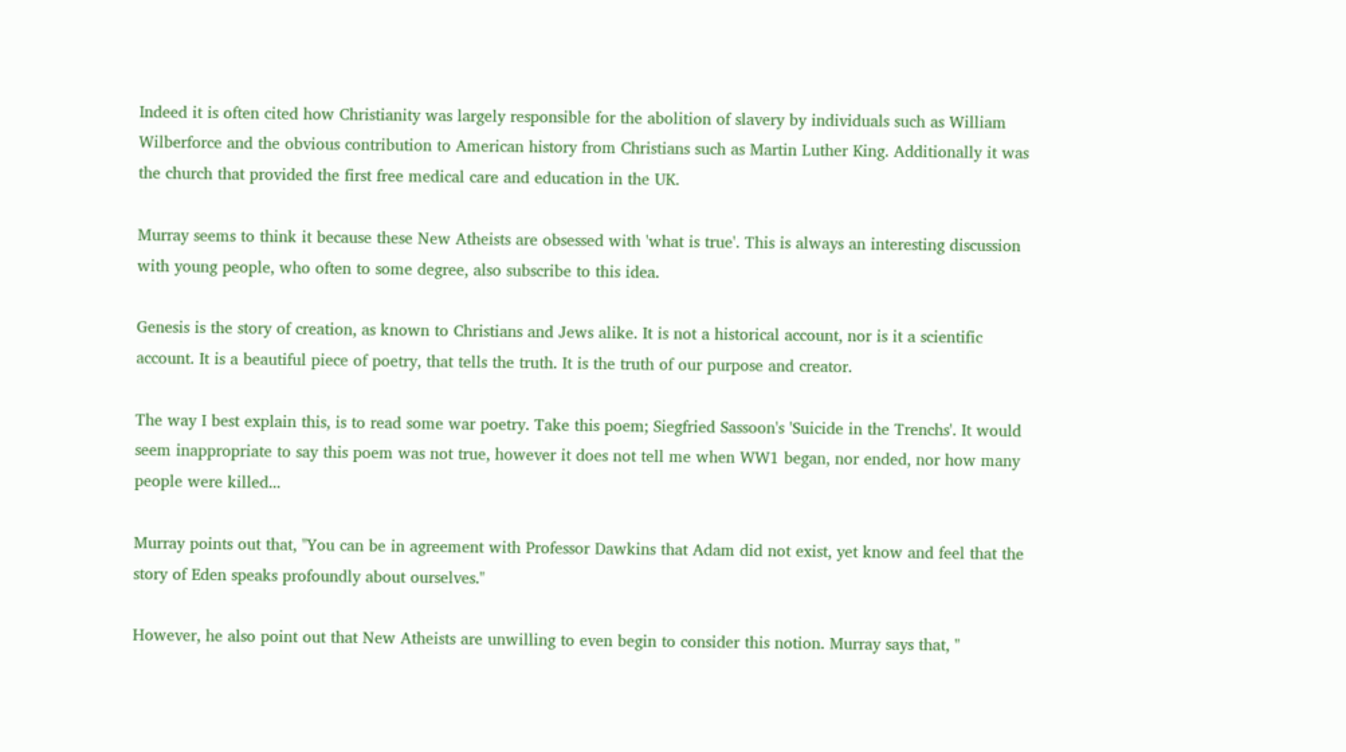Indeed it is often cited how Christianity was largely responsible for the abolition of slavery by individuals such as William Wilberforce and the obvious contribution to American history from Christians such as Martin Luther King. Additionally it was the church that provided the first free medical care and education in the UK.

Murray seems to think it because these New Atheists are obsessed with 'what is true'. This is always an interesting discussion with young people, who often to some degree, also subscribe to this idea.

Genesis is the story of creation, as known to Christians and Jews alike. It is not a historical account, nor is it a scientific account. It is a beautiful piece of poetry, that tells the truth. It is the truth of our purpose and creator.

The way I best explain this, is to read some war poetry. Take this poem; Siegfried Sassoon's 'Suicide in the Trenchs'. It would seem inappropriate to say this poem was not true, however it does not tell me when WW1 began, nor ended, nor how many people were killed...

Murray points out that, "You can be in agreement with Professor Dawkins that Adam did not exist, yet know and feel that the story of Eden speaks profoundly about ourselves."

However, he also point out that New Atheists are unwilling to even begin to consider this notion. Murray says that, "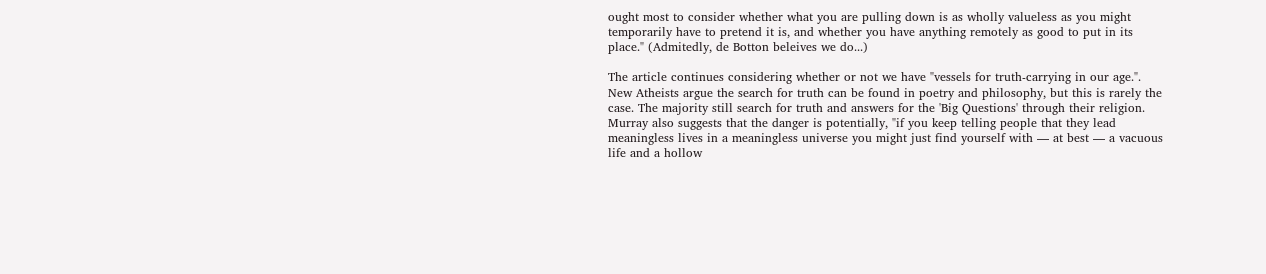ought most to consider whether what you are pulling down is as wholly valueless as you might temporarily have to pretend it is, and whether you have anything remotely as good to put in its place." (Admitedly, de Botton beleives we do...)

The article continues considering whether or not we have "vessels for truth-carrying in our age.". New Atheists argue the search for truth can be found in poetry and philosophy, but this is rarely the case. The majority still search for truth and answers for the 'Big Questions' through their religion. Murray also suggests that the danger is potentially, "if you keep telling people that they lead meaningless lives in a meaningless universe you might just find yourself with — at best — a vacuous life and a hollow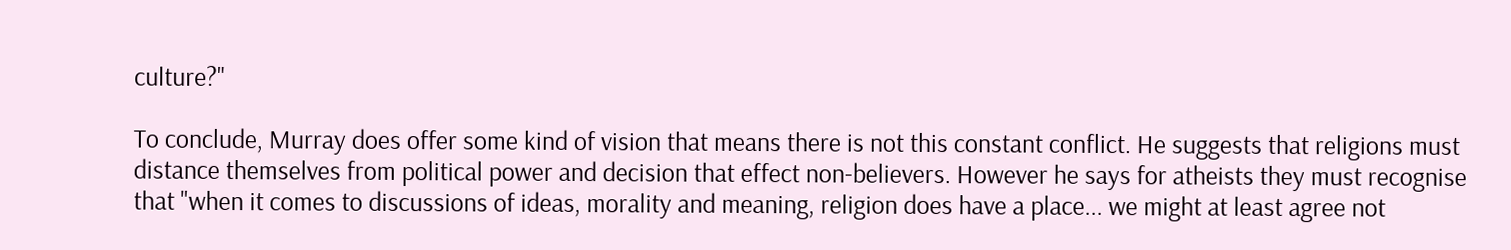culture?"

To conclude, Murray does offer some kind of vision that means there is not this constant conflict. He suggests that religions must distance themselves from political power and decision that effect non-believers. However he says for atheists they must recognise that "when it comes to discussions of ideas, morality and meaning, religion does have a place... we might at least agree not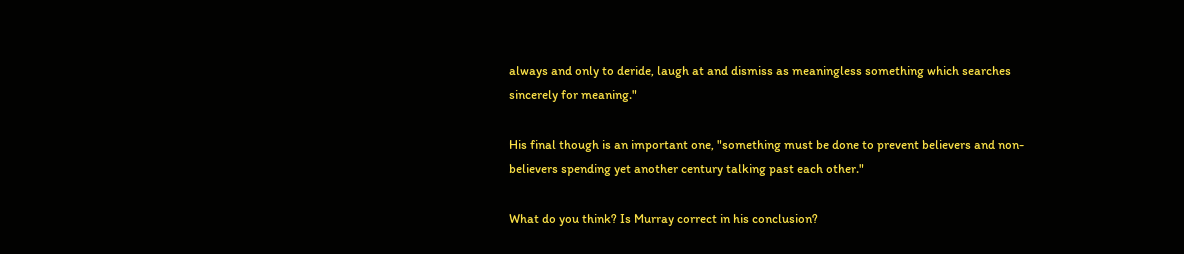always and only to deride, laugh at and dismiss as meaningless something which searches sincerely for meaning."

His final though is an important one, "something must be done to prevent believers and non-believers spending yet another century talking past each other."

What do you think? Is Murray correct in his conclusion?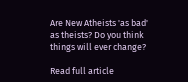Are New Atheists 'as bad' as theists? Do you think things will ever change?

Read full article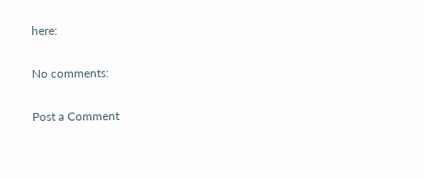here:

No comments:

Post a Comment